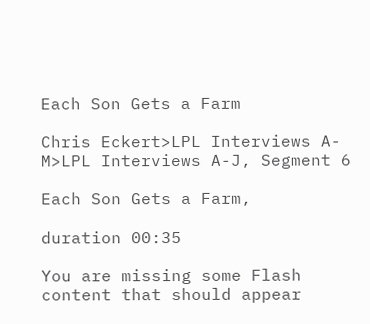Each Son Gets a Farm

Chris Eckert>LPL Interviews A-M>LPL Interviews A-J, Segment 6

Each Son Gets a Farm,

duration 00:35

You are missing some Flash content that should appear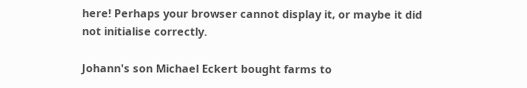here! Perhaps your browser cannot display it, or maybe it did not initialise correctly.

Johann's son Michael Eckert bought farms to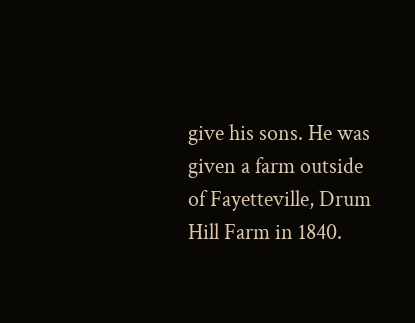give his sons. He was given a farm outside of Fayetteville, Drum Hill Farm in 1840.